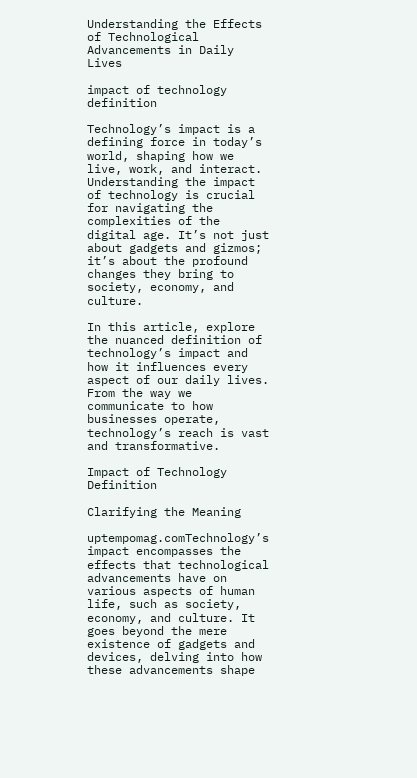Understanding the Effects of Technological Advancements in Daily Lives

impact of technology definition

Technology’s impact is a defining force in today’s world, shaping how we live, work, and interact. Understanding the impact of technology is crucial for navigating the complexities of the digital age. It’s not just about gadgets and gizmos; it’s about the profound changes they bring to society, economy, and culture.

In this article, explore the nuanced definition of technology’s impact and how it influences every aspect of our daily lives. From the way we communicate to how businesses operate, technology’s reach is vast and transformative.

Impact of Technology Definition

Clarifying the Meaning

uptempomag.comTechnology’s impact encompasses the effects that technological advancements have on various aspects of human life, such as society, economy, and culture. It goes beyond the mere existence of gadgets and devices, delving into how these advancements shape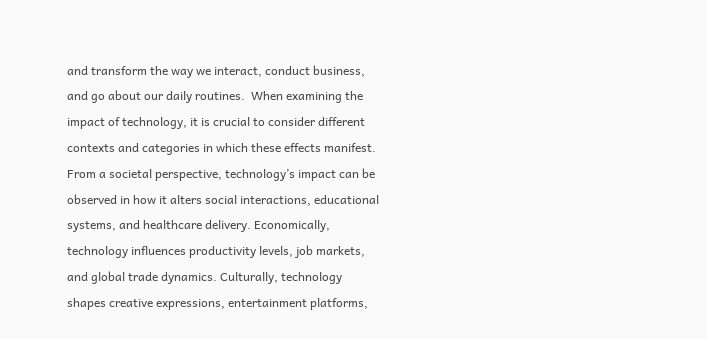and transform the way we interact, conduct business, and go about our daily routines.  When examining the impact of technology, it is crucial to consider different contexts and categories in which these effects manifest. From a societal perspective, technology’s impact can be observed in how it alters social interactions, educational systems, and healthcare delivery. Economically, technology influences productivity levels, job markets, and global trade dynamics. Culturally, technology shapes creative expressions, entertainment platforms,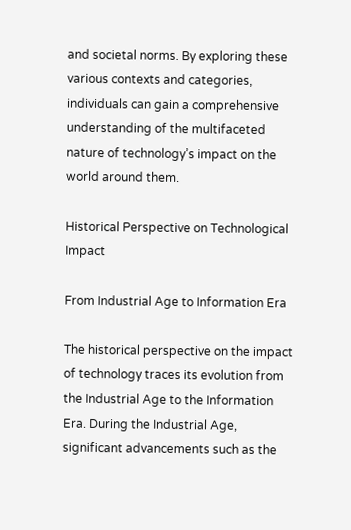and societal norms. By exploring these various contexts and categories, individuals can gain a comprehensive understanding of the multifaceted nature of technology’s impact on the world around them.

Historical Perspective on Technological Impact

From Industrial Age to Information Era

The historical perspective on the impact of technology traces its evolution from the Industrial Age to the Information Era. During the Industrial Age, significant advancements such as the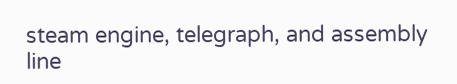steam engine, telegraph, and assembly line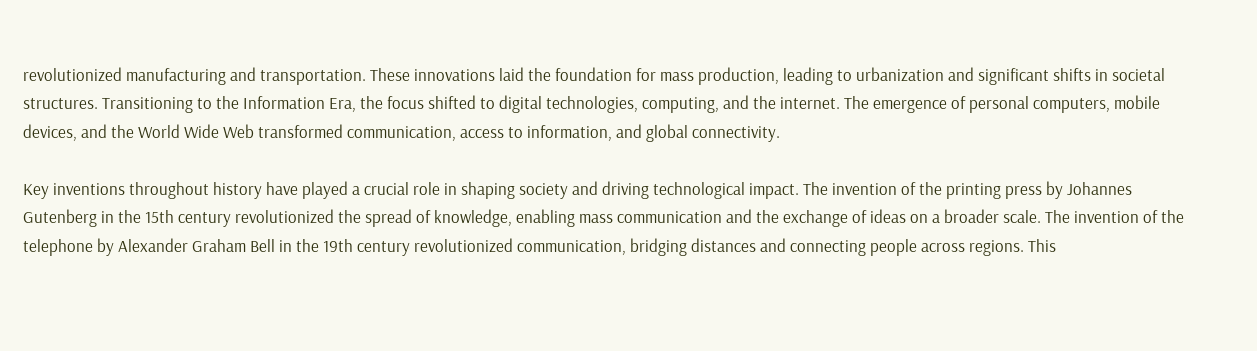revolutionized manufacturing and transportation. These innovations laid the foundation for mass production, leading to urbanization and significant shifts in societal structures. Transitioning to the Information Era, the focus shifted to digital technologies, computing, and the internet. The emergence of personal computers, mobile devices, and the World Wide Web transformed communication, access to information, and global connectivity.

Key inventions throughout history have played a crucial role in shaping society and driving technological impact. The invention of the printing press by Johannes Gutenberg in the 15th century revolutionized the spread of knowledge, enabling mass communication and the exchange of ideas on a broader scale. The invention of the telephone by Alexander Graham Bell in the 19th century revolutionized communication, bridging distances and connecting people across regions. This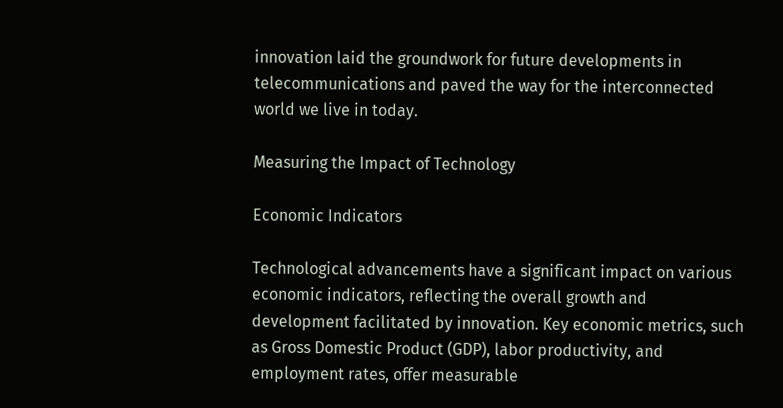innovation laid the groundwork for future developments in telecommunications and paved the way for the interconnected world we live in today.

Measuring the Impact of Technology

Economic Indicators

Technological advancements have a significant impact on various economic indicators, reflecting the overall growth and development facilitated by innovation. Key economic metrics, such as Gross Domestic Product (GDP), labor productivity, and employment rates, offer measurable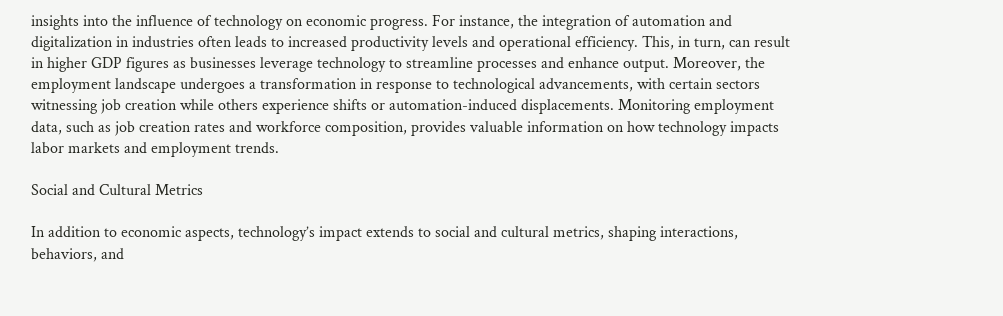insights into the influence of technology on economic progress. For instance, the integration of automation and digitalization in industries often leads to increased productivity levels and operational efficiency. This, in turn, can result in higher GDP figures as businesses leverage technology to streamline processes and enhance output. Moreover, the employment landscape undergoes a transformation in response to technological advancements, with certain sectors witnessing job creation while others experience shifts or automation-induced displacements. Monitoring employment data, such as job creation rates and workforce composition, provides valuable information on how technology impacts labor markets and employment trends.

Social and Cultural Metrics

In addition to economic aspects, technology’s impact extends to social and cultural metrics, shaping interactions, behaviors, and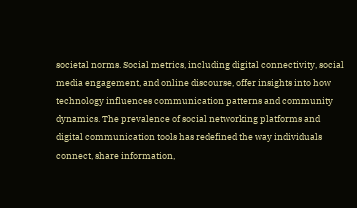societal norms. Social metrics, including digital connectivity, social media engagement, and online discourse, offer insights into how technology influences communication patterns and community dynamics. The prevalence of social networking platforms and digital communication tools has redefined the way individuals connect, share information,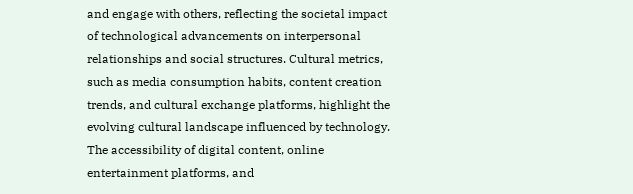and engage with others, reflecting the societal impact of technological advancements on interpersonal relationships and social structures. Cultural metrics, such as media consumption habits, content creation trends, and cultural exchange platforms, highlight the evolving cultural landscape influenced by technology. The accessibility of digital content, online entertainment platforms, and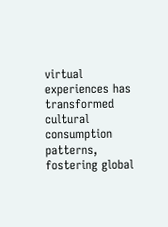virtual experiences has transformed cultural consumption patterns, fostering global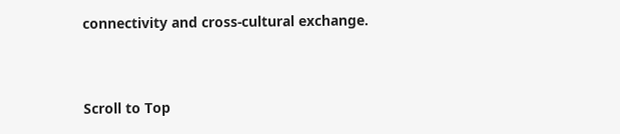connectivity and cross-cultural exchange.


Scroll to Top